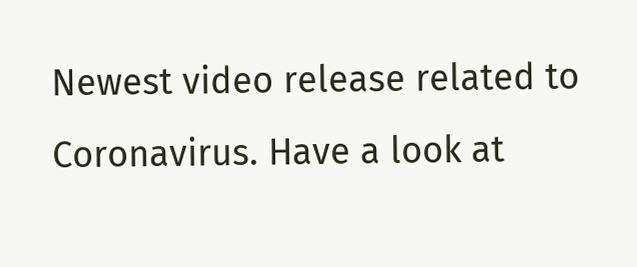Newest video release related to Coronavirus. Have a look at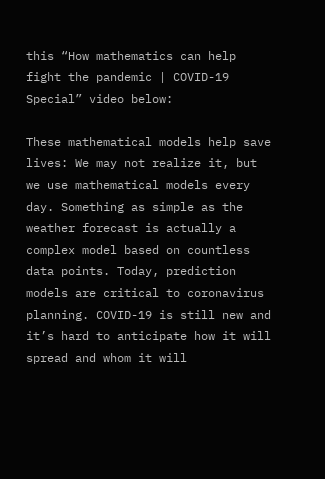this “How mathematics can help fight the pandemic | COVID-19 Special” video below:

These mathematical models help save lives: We may not realize it, but we use mathematical models every day. Something as simple as the weather forecast is actually a complex model based on countless data points. Today, prediction models are critical to coronavirus planning. COVID-19 is still new and it’s hard to anticipate how it will spread and whom it will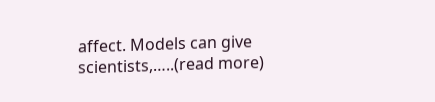affect. Models can give scientists,…..(read more)